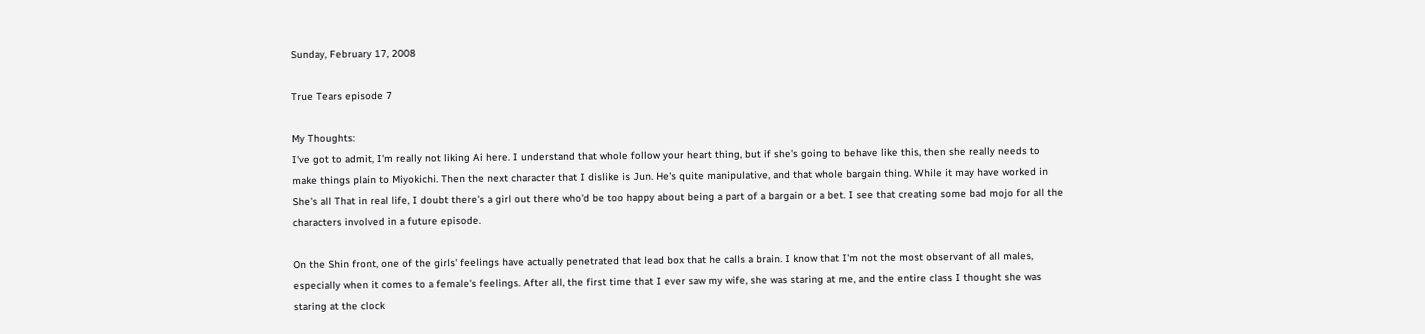Sunday, February 17, 2008

True Tears episode 7

My Thoughts:
I've got to admit, I'm really not liking Ai here. I understand that whole follow your heart thing, but if she's going to behave like this, then she really needs to make things plain to Miyokichi. Then the next character that I dislike is Jun. He's quite manipulative, and that whole bargain thing. While it may have worked in She's all That in real life, I doubt there's a girl out there who'd be too happy about being a part of a bargain or a bet. I see that creating some bad mojo for all the characters involved in a future episode.

On the Shin front, one of the girls' feelings have actually penetrated that lead box that he calls a brain. I know that I'm not the most observant of all males, especially when it comes to a female's feelings. After all, the first time that I ever saw my wife, she was staring at me, and the entire class I thought she was staring at the clock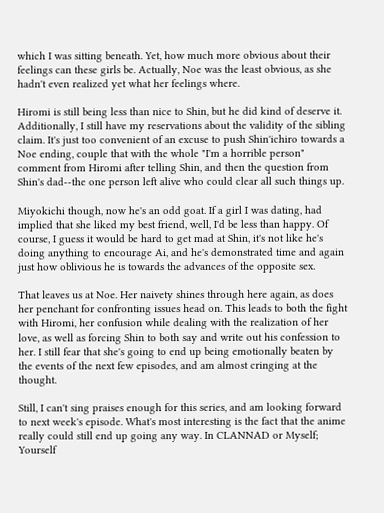which I was sitting beneath. Yet, how much more obvious about their feelings can these girls be. Actually, Noe was the least obvious, as she hadn't even realized yet what her feelings where.

Hiromi is still being less than nice to Shin, but he did kind of deserve it. Additionally, I still have my reservations about the validity of the sibling claim. It's just too convenient of an excuse to push Shin'ichiro towards a Noe ending, couple that with the whole "I'm a horrible person" comment from Hiromi after telling Shin, and then the question from Shin's dad--the one person left alive who could clear all such things up.

Miyokichi though, now he's an odd goat. If a girl I was dating, had implied that she liked my best friend, well, I'd be less than happy. Of course, I guess it would be hard to get mad at Shin, it's not like he's doing anything to encourage Ai, and he's demonstrated time and again just how oblivious he is towards the advances of the opposite sex.

That leaves us at Noe. Her naivety shines through here again, as does her penchant for confronting issues head on. This leads to both the fight with Hiromi, her confusion while dealing with the realization of her love, as well as forcing Shin to both say and write out his confession to her. I still fear that she's going to end up being emotionally beaten by the events of the next few episodes, and am almost cringing at the thought.

Still, I can't sing praises enough for this series, and am looking forward to next week's episode. What's most interesting is the fact that the anime really could still end up going any way. In CLANNAD or Myself; Yourself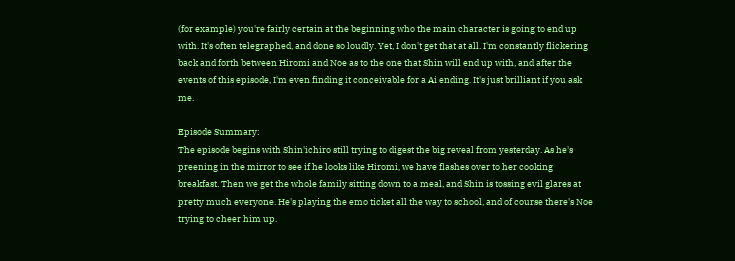(for example) you're fairly certain at the beginning who the main character is going to end up with. It's often telegraphed, and done so loudly. Yet, I don't get that at all. I'm constantly flickering back and forth between Hiromi and Noe as to the one that Shin will end up with, and after the events of this episode, I'm even finding it conceivable for a Ai ending. It's just brilliant if you ask me.

Episode Summary:
The episode begins with Shin'ichiro still trying to digest the big reveal from yesterday. As he's preening in the mirror to see if he looks like Hiromi, we have flashes over to her cooking breakfast. Then we get the whole family sitting down to a meal, and Shin is tossing evil glares at pretty much everyone. He's playing the emo ticket all the way to school, and of course there's Noe trying to cheer him up.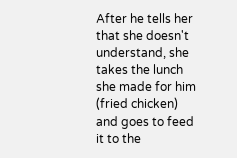After he tells her that she doesn't understand, she takes the lunch she made for him (fried chicken) and goes to feed it to the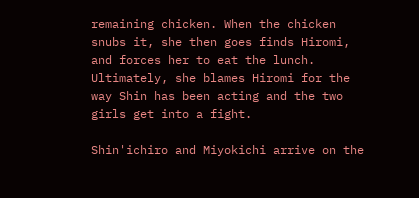remaining chicken. When the chicken snubs it, she then goes finds Hiromi, and forces her to eat the lunch. Ultimately, she blames Hiromi for the way Shin has been acting and the two girls get into a fight.

Shin'ichiro and Miyokichi arrive on the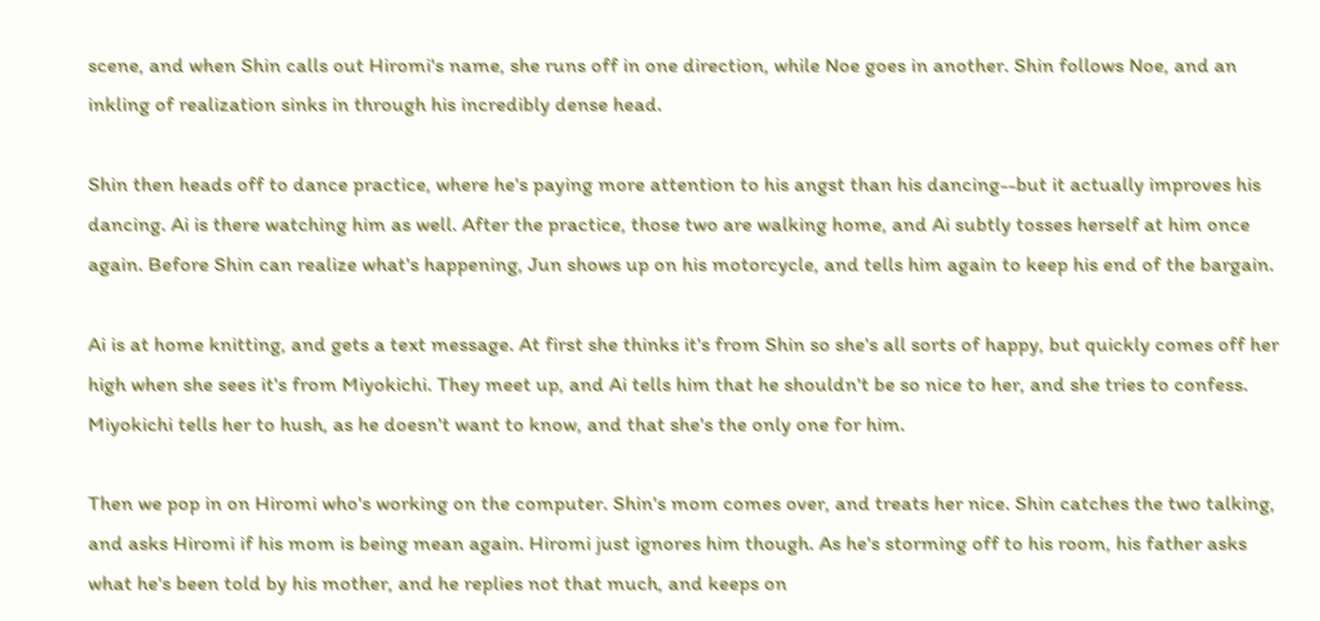scene, and when Shin calls out Hiromi's name, she runs off in one direction, while Noe goes in another. Shin follows Noe, and an inkling of realization sinks in through his incredibly dense head.

Shin then heads off to dance practice, where he's paying more attention to his angst than his dancing--but it actually improves his dancing. Ai is there watching him as well. After the practice, those two are walking home, and Ai subtly tosses herself at him once again. Before Shin can realize what's happening, Jun shows up on his motorcycle, and tells him again to keep his end of the bargain.

Ai is at home knitting, and gets a text message. At first she thinks it's from Shin so she's all sorts of happy, but quickly comes off her high when she sees it's from Miyokichi. They meet up, and Ai tells him that he shouldn't be so nice to her, and she tries to confess. Miyokichi tells her to hush, as he doesn't want to know, and that she's the only one for him.

Then we pop in on Hiromi who's working on the computer. Shin's mom comes over, and treats her nice. Shin catches the two talking, and asks Hiromi if his mom is being mean again. Hiromi just ignores him though. As he's storming off to his room, his father asks what he's been told by his mother, and he replies not that much, and keeps on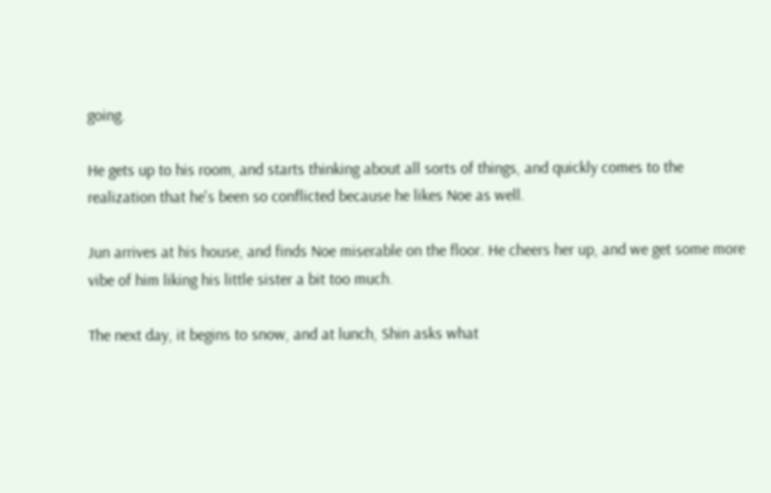going.

He gets up to his room, and starts thinking about all sorts of things, and quickly comes to the realization that he's been so conflicted because he likes Noe as well.

Jun arrives at his house, and finds Noe miserable on the floor. He cheers her up, and we get some more vibe of him liking his little sister a bit too much.

The next day, it begins to snow, and at lunch, Shin asks what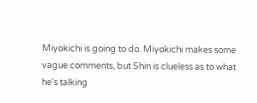Miyokichi is going to do. Miyokichi makes some vague comments, but Shin is clueless as to what he's talking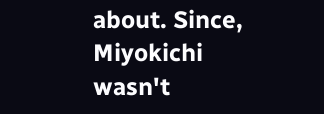about. Since, Miyokichi wasn't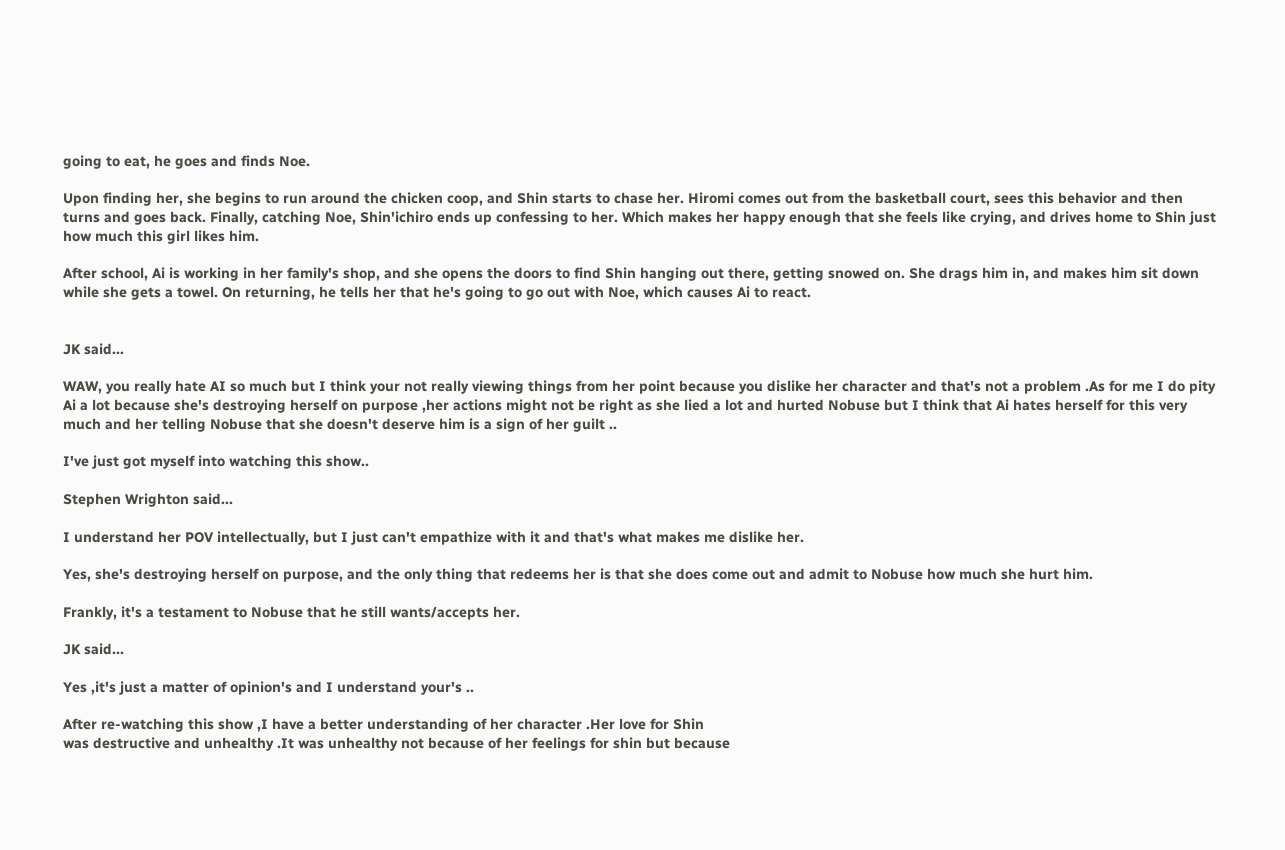going to eat, he goes and finds Noe.

Upon finding her, she begins to run around the chicken coop, and Shin starts to chase her. Hiromi comes out from the basketball court, sees this behavior and then turns and goes back. Finally, catching Noe, Shin'ichiro ends up confessing to her. Which makes her happy enough that she feels like crying, and drives home to Shin just how much this girl likes him.

After school, Ai is working in her family's shop, and she opens the doors to find Shin hanging out there, getting snowed on. She drags him in, and makes him sit down while she gets a towel. On returning, he tells her that he's going to go out with Noe, which causes Ai to react.


JK said...

WAW, you really hate AI so much but I think your not really viewing things from her point because you dislike her character and that's not a problem .As for me I do pity Ai a lot because she's destroying herself on purpose ,her actions might not be right as she lied a lot and hurted Nobuse but I think that Ai hates herself for this very much and her telling Nobuse that she doesn't deserve him is a sign of her guilt ..

I've just got myself into watching this show..

Stephen Wrighton said...

I understand her POV intellectually, but I just can't empathize with it and that's what makes me dislike her.

Yes, she's destroying herself on purpose, and the only thing that redeems her is that she does come out and admit to Nobuse how much she hurt him.

Frankly, it's a testament to Nobuse that he still wants/accepts her.

JK said...

Yes ,it's just a matter of opinion's and I understand your's ..

After re-watching this show ,I have a better understanding of her character .Her love for Shin
was destructive and unhealthy .It was unhealthy not because of her feelings for shin but because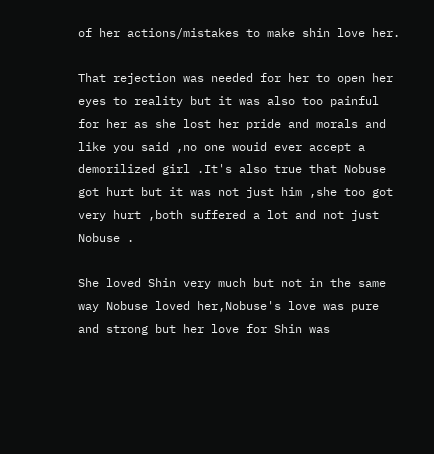of her actions/mistakes to make shin love her.

That rejection was needed for her to open her eyes to reality but it was also too painful for her as she lost her pride and morals and like you said ,no one wouid ever accept a demorilized girl .It's also true that Nobuse got hurt but it was not just him ,she too got very hurt ,both suffered a lot and not just Nobuse .

She loved Shin very much but not in the same way Nobuse loved her,Nobuse's love was pure and strong but her love for Shin was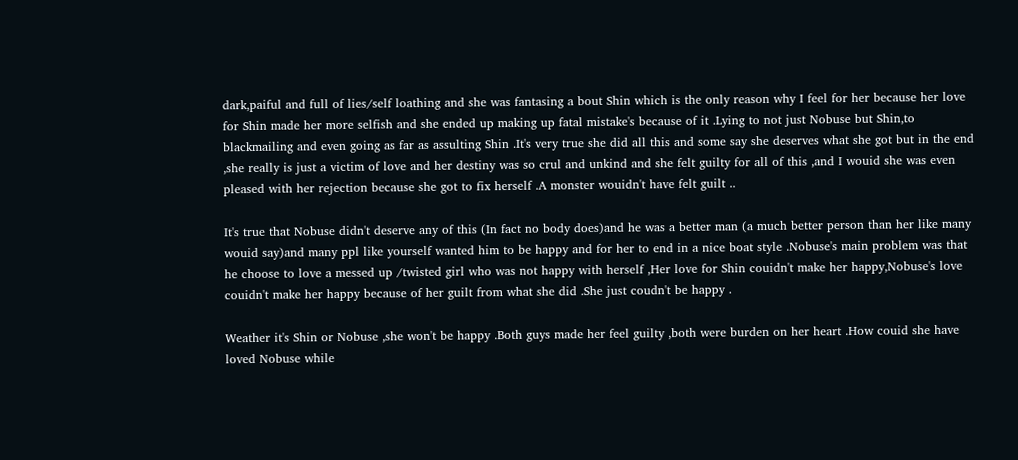dark,paiful and full of lies/self loathing and she was fantasing a bout Shin which is the only reason why I feel for her because her love for Shin made her more selfish and she ended up making up fatal mistake's because of it .Lying to not just Nobuse but Shin,to blackmailing and even going as far as assulting Shin .It's very true she did all this and some say she deserves what she got but in the end ,she really is just a victim of love and her destiny was so crul and unkind and she felt guilty for all of this ,and I wouid she was even pleased with her rejection because she got to fix herself .A monster wouidn't have felt guilt ..

It's true that Nobuse didn't deserve any of this (In fact no body does)and he was a better man (a much better person than her like many wouid say)and many ppl like yourself wanted him to be happy and for her to end in a nice boat style .Nobuse's main problem was that he choose to love a messed up /twisted girl who was not happy with herself ,Her love for Shin couidn't make her happy,Nobuse's love couidn't make her happy because of her guilt from what she did .She just coudn't be happy .

Weather it's Shin or Nobuse ,she won't be happy .Both guys made her feel guilty ,both were burden on her heart .How couid she have loved Nobuse while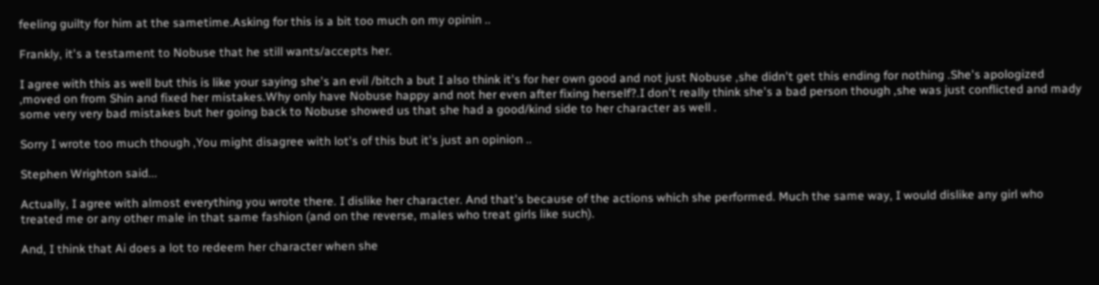feeling guilty for him at the sametime.Asking for this is a bit too much on my opinin ..

Frankly, it's a testament to Nobuse that he still wants/accepts her.

I agree with this as well but this is like your saying she's an evil /bitch a but I also think it's for her own good and not just Nobuse ,she didn't get this ending for nothing .She's apologized ,moved on from Shin and fixed her mistakes.Why only have Nobuse happy and not her even after fixing herself?.I don't really think she's a bad person though ,she was just conflicted and mady some very very bad mistakes but her going back to Nobuse showed us that she had a good/kind side to her character as well .

Sorry I wrote too much though ,You might disagree with lot's of this but it's just an opinion ..

Stephen Wrighton said...

Actually, I agree with almost everything you wrote there. I dislike her character. And that's because of the actions which she performed. Much the same way, I would dislike any girl who treated me or any other male in that same fashion (and on the reverse, males who treat girls like such).

And, I think that Ai does a lot to redeem her character when she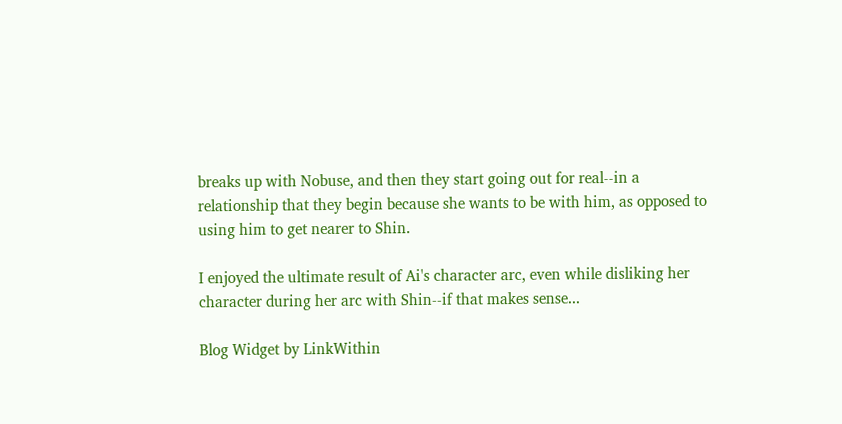breaks up with Nobuse, and then they start going out for real--in a relationship that they begin because she wants to be with him, as opposed to using him to get nearer to Shin.

I enjoyed the ultimate result of Ai's character arc, even while disliking her character during her arc with Shin--if that makes sense...

Blog Widget by LinkWithin